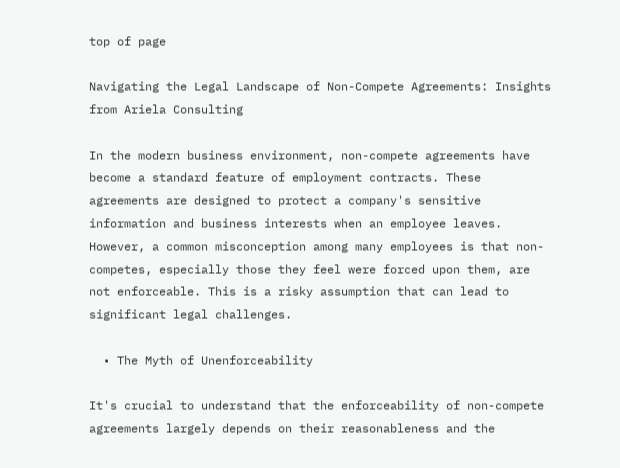top of page

Navigating the Legal Landscape of Non-Compete Agreements: Insights from Ariela Consulting

In the modern business environment, non-compete agreements have become a standard feature of employment contracts. These agreements are designed to protect a company's sensitive information and business interests when an employee leaves. However, a common misconception among many employees is that non-competes, especially those they feel were forced upon them, are not enforceable. This is a risky assumption that can lead to significant legal challenges.

  • The Myth of Unenforceability

It's crucial to understand that the enforceability of non-compete agreements largely depends on their reasonableness and the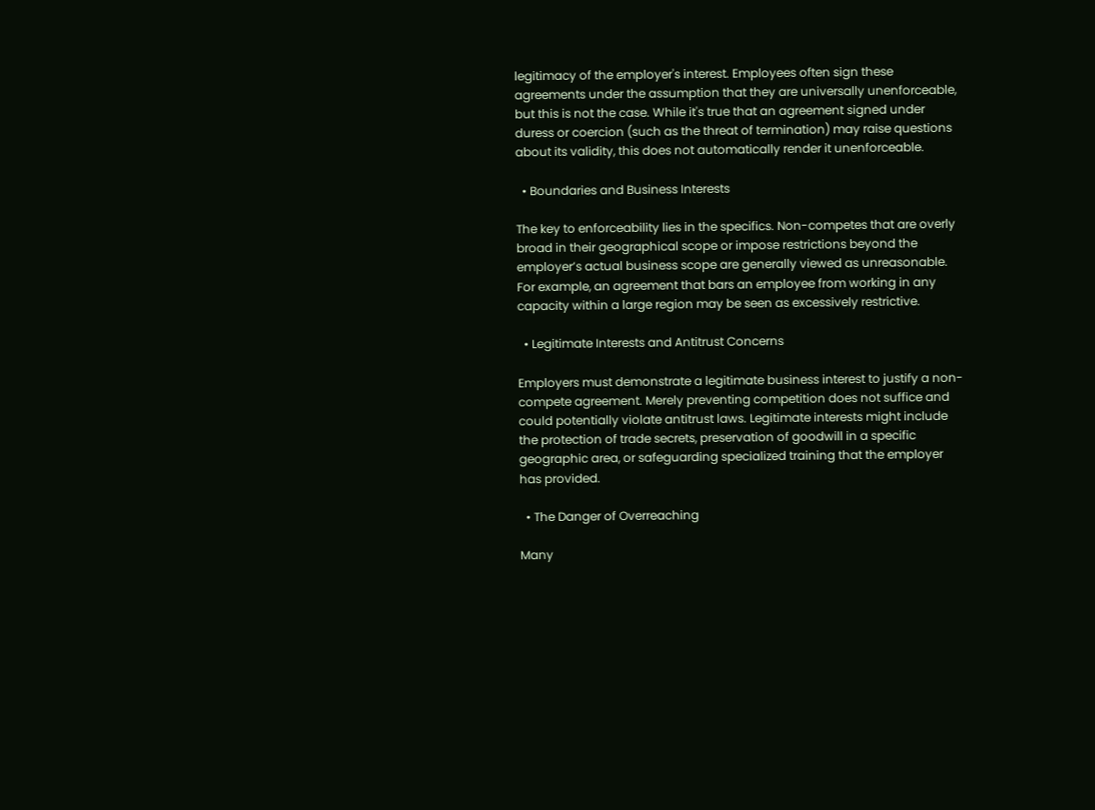legitimacy of the employer's interest. Employees often sign these agreements under the assumption that they are universally unenforceable, but this is not the case. While it's true that an agreement signed under duress or coercion (such as the threat of termination) may raise questions about its validity, this does not automatically render it unenforceable.

  • Boundaries and Business Interests

The key to enforceability lies in the specifics. Non-competes that are overly broad in their geographical scope or impose restrictions beyond the employer’s actual business scope are generally viewed as unreasonable. For example, an agreement that bars an employee from working in any capacity within a large region may be seen as excessively restrictive.

  • Legitimate Interests and Antitrust Concerns

Employers must demonstrate a legitimate business interest to justify a non-compete agreement. Merely preventing competition does not suffice and could potentially violate antitrust laws. Legitimate interests might include the protection of trade secrets, preservation of goodwill in a specific geographic area, or safeguarding specialized training that the employer has provided.

  • The Danger of Overreaching

Many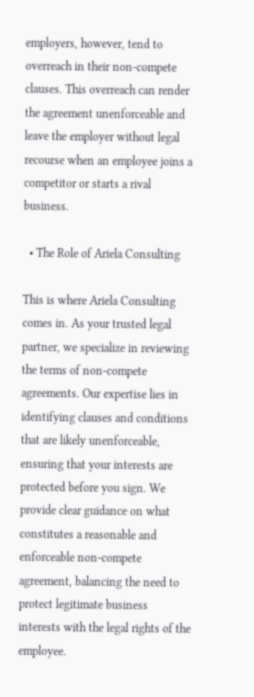employers, however, tend to overreach in their non-compete clauses. This overreach can render the agreement unenforceable and leave the employer without legal recourse when an employee joins a competitor or starts a rival business.

  • The Role of Ariela Consulting

This is where Ariela Consulting comes in. As your trusted legal partner, we specialize in reviewing the terms of non-compete agreements. Our expertise lies in identifying clauses and conditions that are likely unenforceable, ensuring that your interests are protected before you sign. We provide clear guidance on what constitutes a reasonable and enforceable non-compete agreement, balancing the need to protect legitimate business interests with the legal rights of the employee.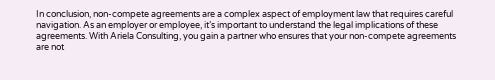In conclusion, non-compete agreements are a complex aspect of employment law that requires careful navigation. As an employer or employee, it’s important to understand the legal implications of these agreements. With Ariela Consulting, you gain a partner who ensures that your non-compete agreements are not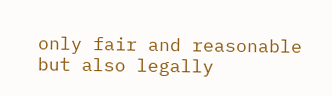only fair and reasonable but also legally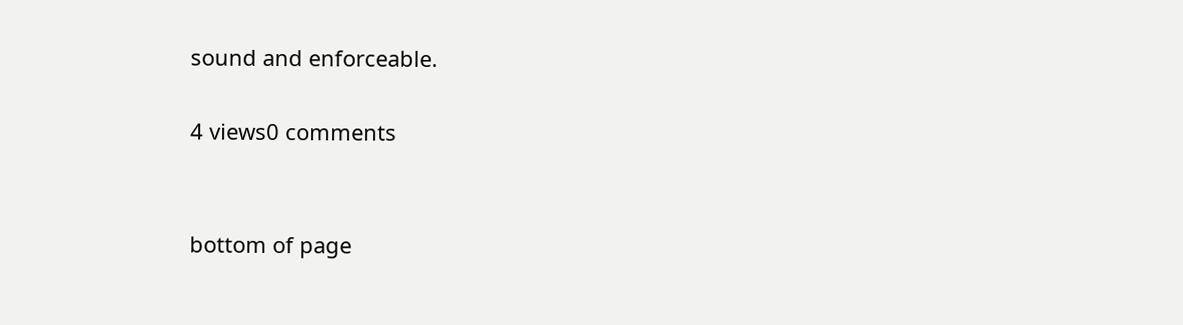sound and enforceable.

4 views0 comments


bottom of page